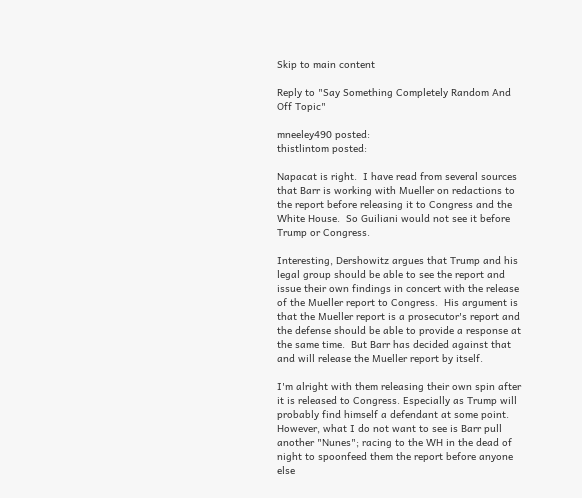Skip to main content

Reply to "Say Something Completely Random And Off Topic"

mneeley490 posted:
thistlintom posted:

Napacat is right.  I have read from several sources that Barr is working with Mueller on redactions to the report before releasing it to Congress and the White House.  So Guiliani would not see it before Trump or Congress.

Interesting, Dershowitz argues that Trump and his legal group should be able to see the report and issue their own findings in concert with the release of the Mueller report to Congress.  His argument is that the Mueller report is a prosecutor's report and the defense should be able to provide a response at the same time.  But Barr has decided against that and will release the Mueller report by itself.

I'm alright with them releasing their own spin after it is released to Congress. Especially as Trump will probably find himself a defendant at some point. However, what I do not want to see is Barr pull another "Nunes"; racing to the WH in the dead of night to spoonfeed them the report before anyone else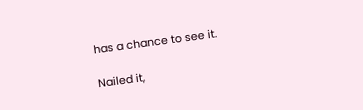has a chance to see it.

Nailed it,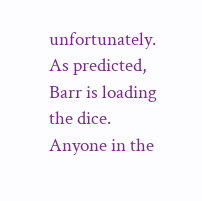unfortunately. As predicted, Barr is loading the dice. Anyone in the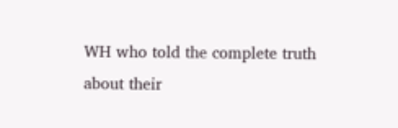WH who told the complete truth about their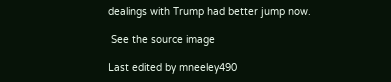dealings with Trump had better jump now.

 See the source image

Last edited by mneeley490